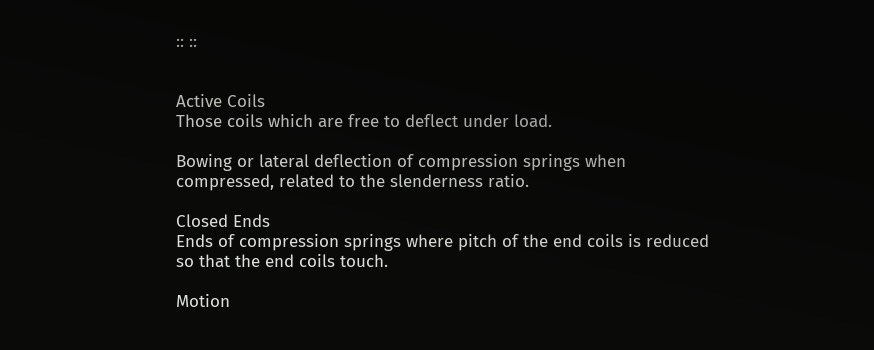:: ::


Active Coils
Those coils which are free to deflect under load.

Bowing or lateral deflection of compression springs when compressed, related to the slenderness ratio.

Closed Ends
Ends of compression springs where pitch of the end coils is reduced so that the end coils touch.

Motion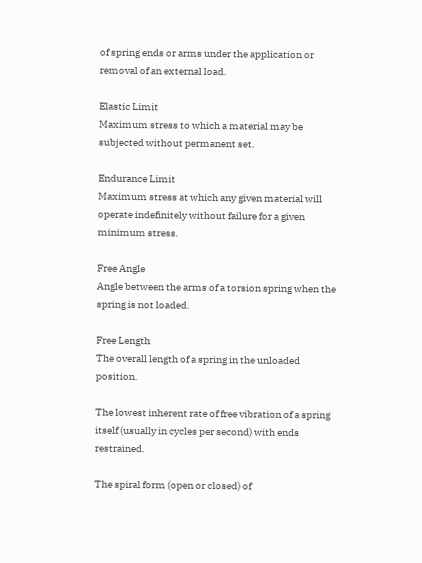of spring ends or arms under the application or removal of an external load.

Elastic Limit
Maximum stress to which a material may be subjected without permanent set.

Endurance Limit
Maximum stress at which any given material will operate indefinitely without failure for a given minimum stress.

Free Angle
Angle between the arms of a torsion spring when the spring is not loaded.

Free Length
The overall length of a spring in the unloaded position.

The lowest inherent rate of free vibration of a spring itself (usually in cycles per second) with ends restrained.

The spiral form (open or closed) of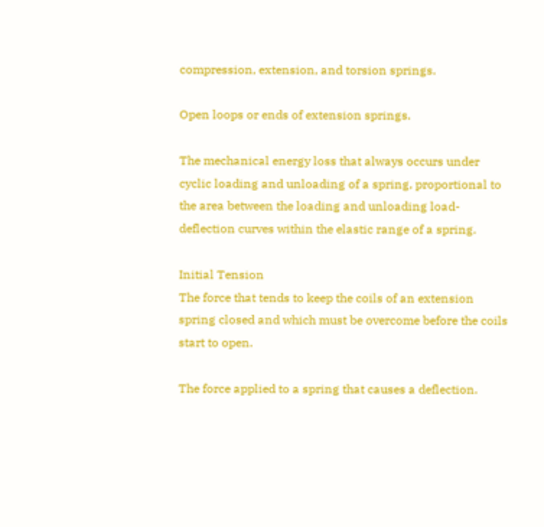compression, extension, and torsion springs.

Open loops or ends of extension springs.

The mechanical energy loss that always occurs under cyclic loading and unloading of a spring, proportional to the area between the loading and unloading load-deflection curves within the elastic range of a spring.

Initial Tension
The force that tends to keep the coils of an extension spring closed and which must be overcome before the coils start to open.

The force applied to a spring that causes a deflection.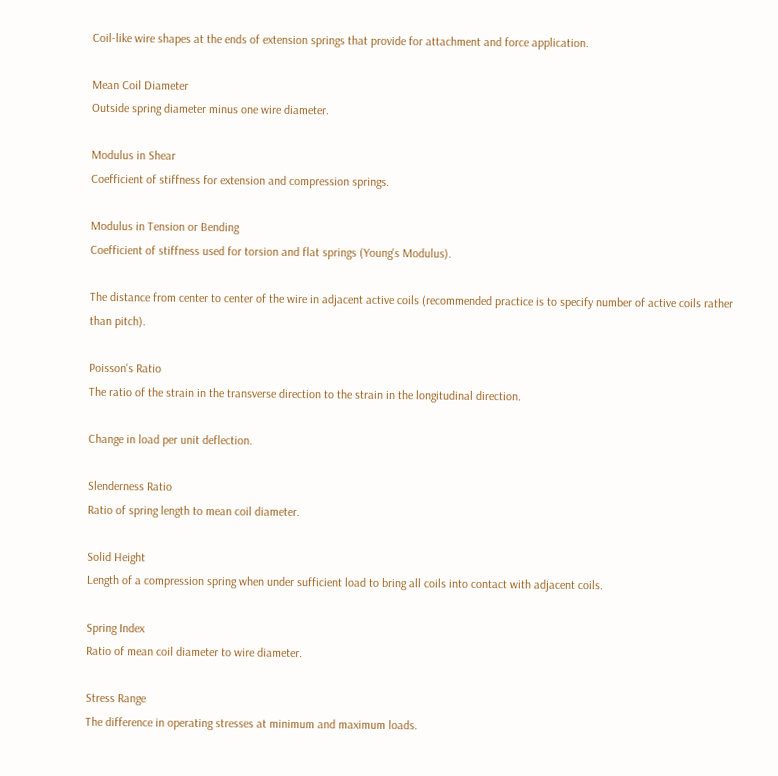Coil-like wire shapes at the ends of extension springs that provide for attachment and force application.

Mean Coil Diameter
Outside spring diameter minus one wire diameter.

Modulus in Shear
Coefficient of stiffness for extension and compression springs.

Modulus in Tension or Bending
Coefficient of stiffness used for torsion and flat springs (Young's Modulus).

The distance from center to center of the wire in adjacent active coils (recommended practice is to specify number of active coils rather than pitch).

Poisson's Ratio
The ratio of the strain in the transverse direction to the strain in the longitudinal direction.

Change in load per unit deflection.

Slenderness Ratio
Ratio of spring length to mean coil diameter.

Solid Height
Length of a compression spring when under sufficient load to bring all coils into contact with adjacent coils.

Spring Index
Ratio of mean coil diameter to wire diameter.

Stress Range
The difference in operating stresses at minimum and maximum loads.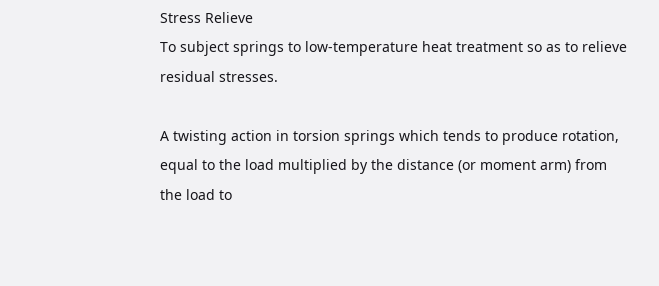Stress Relieve
To subject springs to low-temperature heat treatment so as to relieve residual stresses.

A twisting action in torsion springs which tends to produce rotation, equal to the load multiplied by the distance (or moment arm) from the load to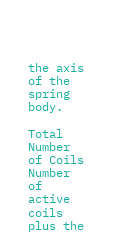the axis of the spring body.

Total Number of Coils
Number of active coils plus the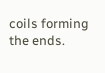coils forming the ends.